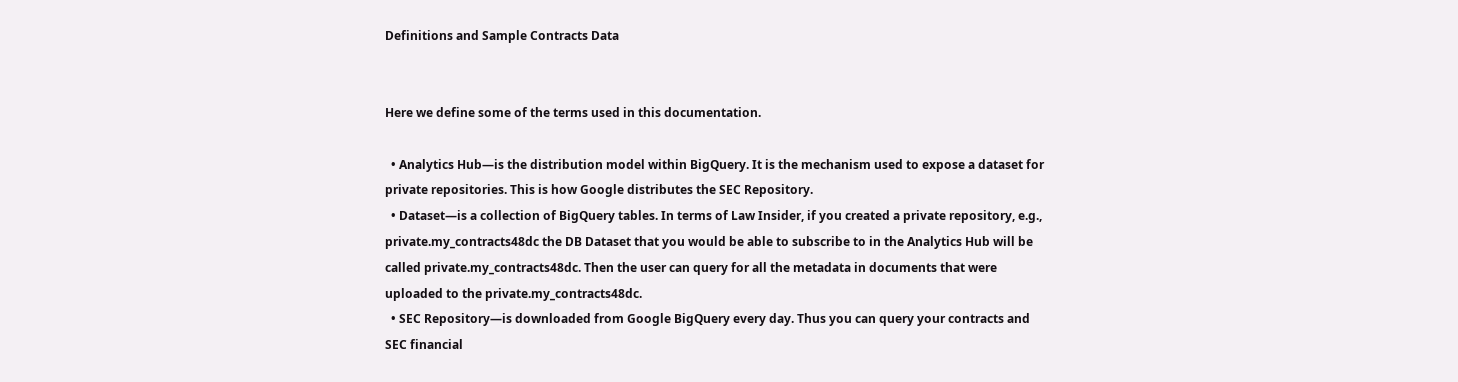Definitions and Sample Contracts Data


Here we define some of the terms used in this documentation.

  • Analytics Hub—is the distribution model within BigQuery. It is the mechanism used to expose a dataset for private repositories. This is how Google distributes the SEC Repository.
  • Dataset—is a collection of BigQuery tables. In terms of Law Insider, if you created a private repository, e.g., private.my_contracts48dc the DB Dataset that you would be able to subscribe to in the Analytics Hub will be called private.my_contracts48dc. Then the user can query for all the metadata in documents that were uploaded to the private.my_contracts48dc.
  • SEC Repository—is downloaded from Google BigQuery every day. Thus you can query your contracts and SEC financial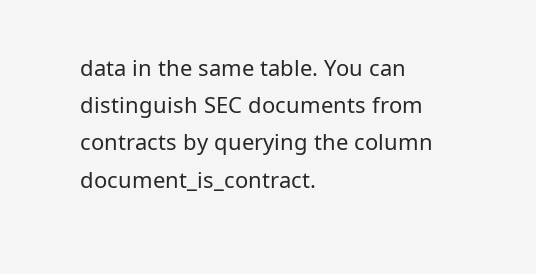data in the same table. You can distinguish SEC documents from contracts by querying the column document_is_contract.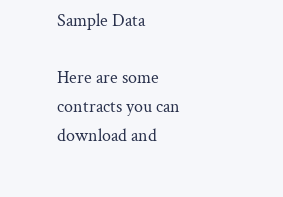Sample Data

Here are some contracts you can download and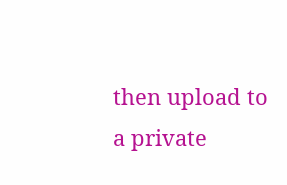then upload to a private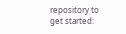repository to get started: